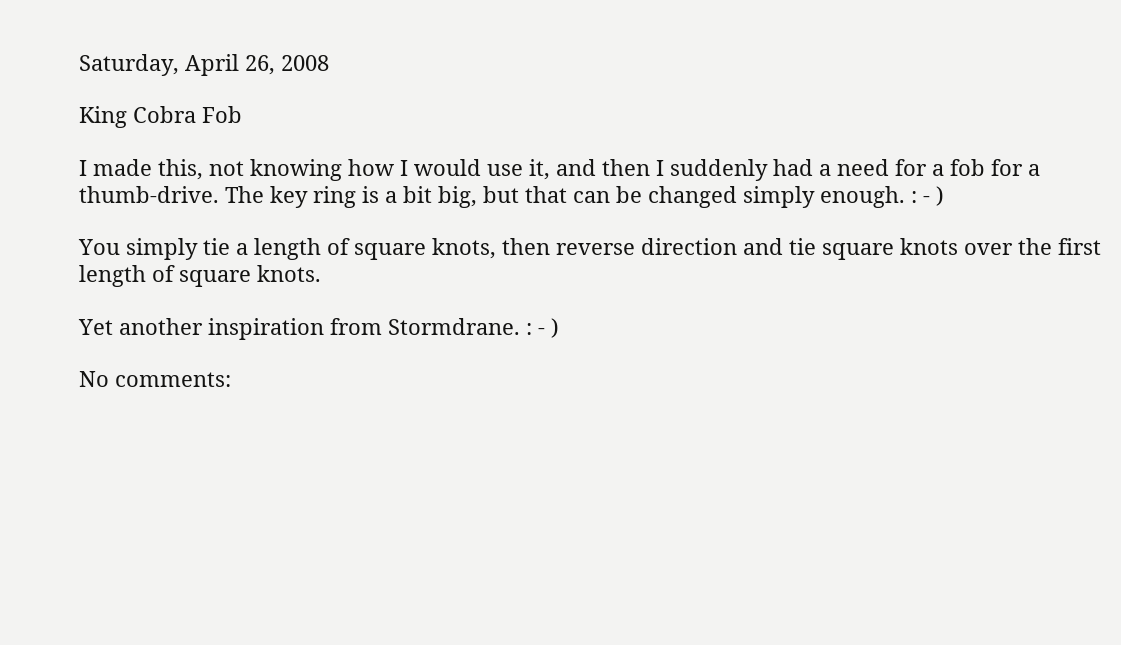Saturday, April 26, 2008

King Cobra Fob

I made this, not knowing how I would use it, and then I suddenly had a need for a fob for a thumb-drive. The key ring is a bit big, but that can be changed simply enough. : - )

You simply tie a length of square knots, then reverse direction and tie square knots over the first length of square knots.

Yet another inspiration from Stormdrane. : - )

No comments: